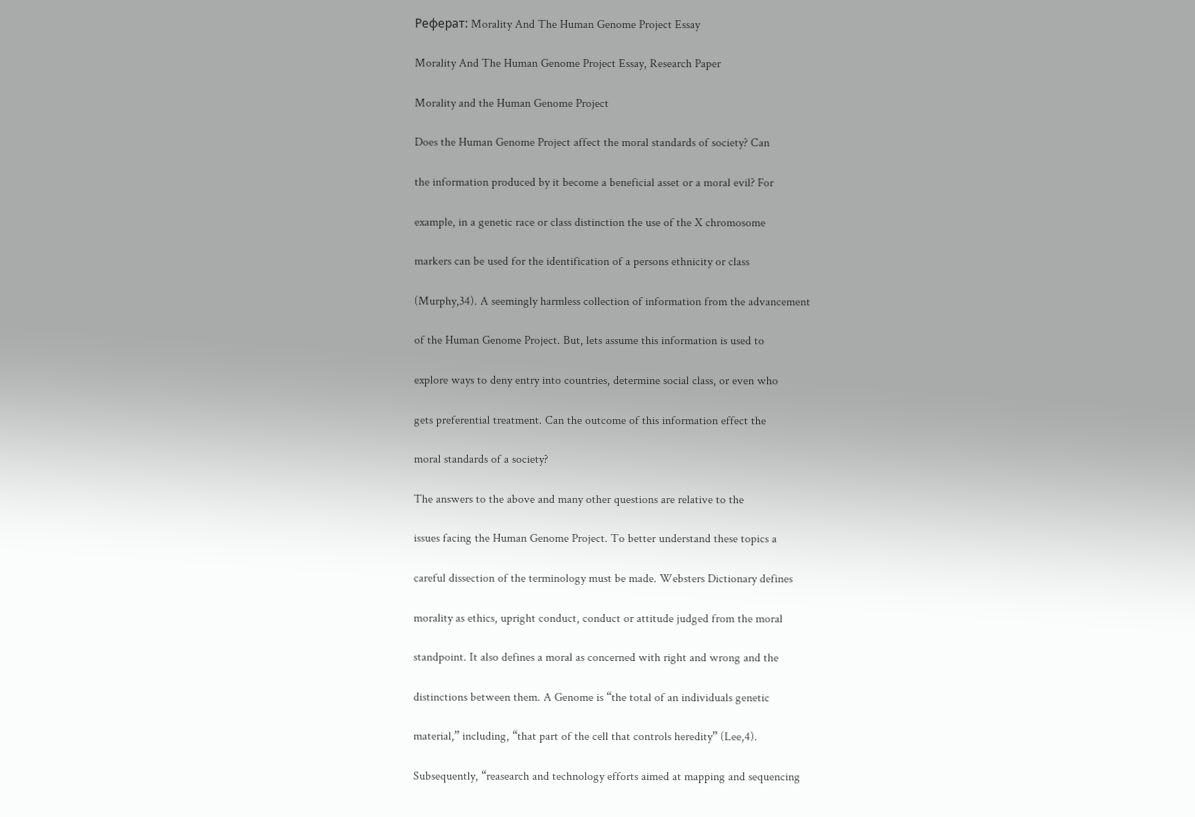Реферат: Morality And The Human Genome Project Essay

Morality And The Human Genome Project Essay, Research Paper

Morality and the Human Genome Project

Does the Human Genome Project affect the moral standards of society? Can

the information produced by it become a beneficial asset or a moral evil? For

example, in a genetic race or class distinction the use of the X chromosome

markers can be used for the identification of a persons ethnicity or class

(Murphy,34). A seemingly harmless collection of information from the advancement

of the Human Genome Project. But, lets assume this information is used to

explore ways to deny entry into countries, determine social class, or even who

gets preferential treatment. Can the outcome of this information effect the

moral standards of a society?

The answers to the above and many other questions are relative to the

issues facing the Human Genome Project. To better understand these topics a

careful dissection of the terminology must be made. Websters Dictionary defines

morality as ethics, upright conduct, conduct or attitude judged from the moral

standpoint. It also defines a moral as concerned with right and wrong and the

distinctions between them. A Genome is “the total of an individuals genetic

material,” including, “that part of the cell that controls heredity” (Lee,4).

Subsequently, “reasearch and technology efforts aimed at mapping and sequencing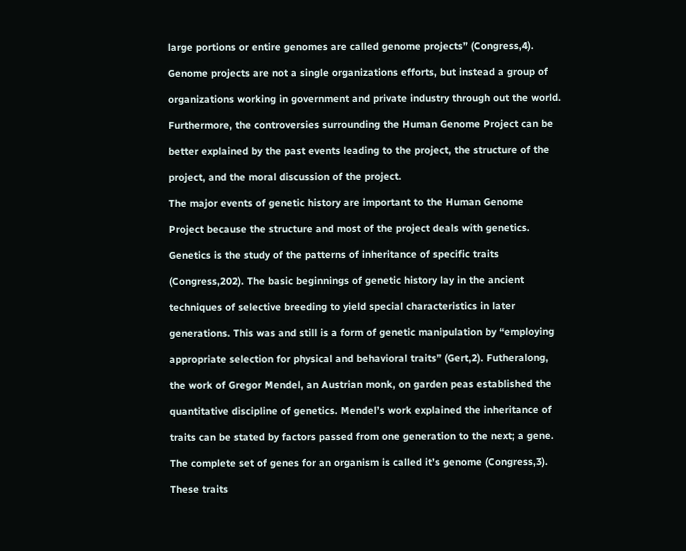large portions or entire genomes are called genome projects” (Congress,4).

Genome projects are not a single organizations efforts, but instead a group of

organizations working in government and private industry through out the world.

Furthermore, the controversies surrounding the Human Genome Project can be

better explained by the past events leading to the project, the structure of the

project, and the moral discussion of the project.

The major events of genetic history are important to the Human Genome

Project because the structure and most of the project deals with genetics.

Genetics is the study of the patterns of inheritance of specific traits

(Congress,202). The basic beginnings of genetic history lay in the ancient

techniques of selective breeding to yield special characteristics in later

generations. This was and still is a form of genetic manipulation by “employing

appropriate selection for physical and behavioral traits” (Gert,2). Futheralong,

the work of Gregor Mendel, an Austrian monk, on garden peas established the

quantitative discipline of genetics. Mendel’s work explained the inheritance of

traits can be stated by factors passed from one generation to the next; a gene.

The complete set of genes for an organism is called it’s genome (Congress,3).

These traits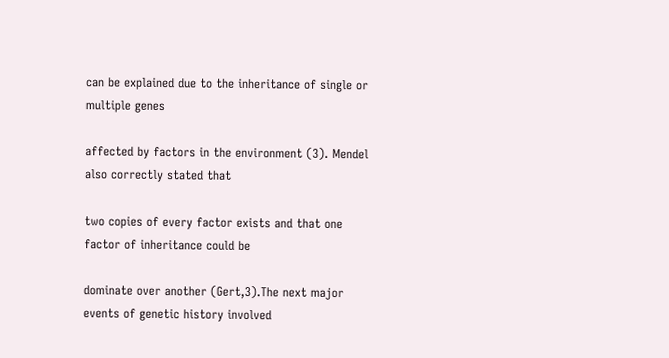can be explained due to the inheritance of single or multiple genes

affected by factors in the environment (3). Mendel also correctly stated that

two copies of every factor exists and that one factor of inheritance could be

dominate over another (Gert,3).The next major events of genetic history involved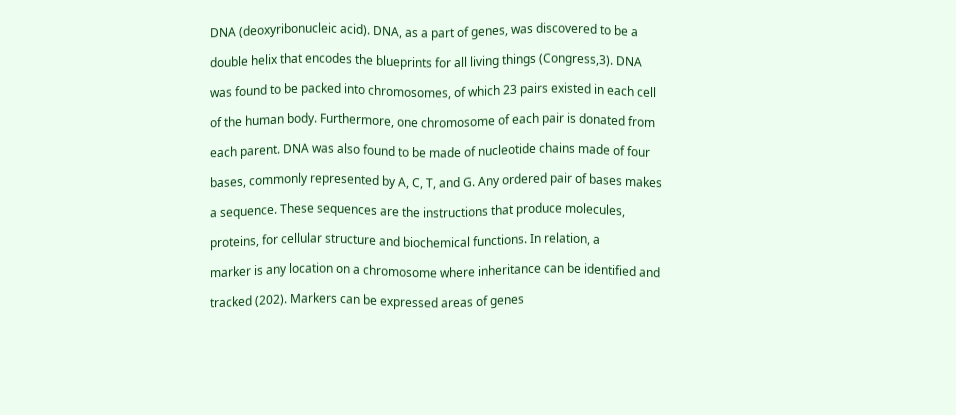DNA (deoxyribonucleic acid). DNA, as a part of genes, was discovered to be a

double helix that encodes the blueprints for all living things (Congress,3). DNA

was found to be packed into chromosomes, of which 23 pairs existed in each cell

of the human body. Furthermore, one chromosome of each pair is donated from

each parent. DNA was also found to be made of nucleotide chains made of four

bases, commonly represented by A, C, T, and G. Any ordered pair of bases makes

a sequence. These sequences are the instructions that produce molecules,

proteins, for cellular structure and biochemical functions. In relation, a

marker is any location on a chromosome where inheritance can be identified and

tracked (202). Markers can be expressed areas of genes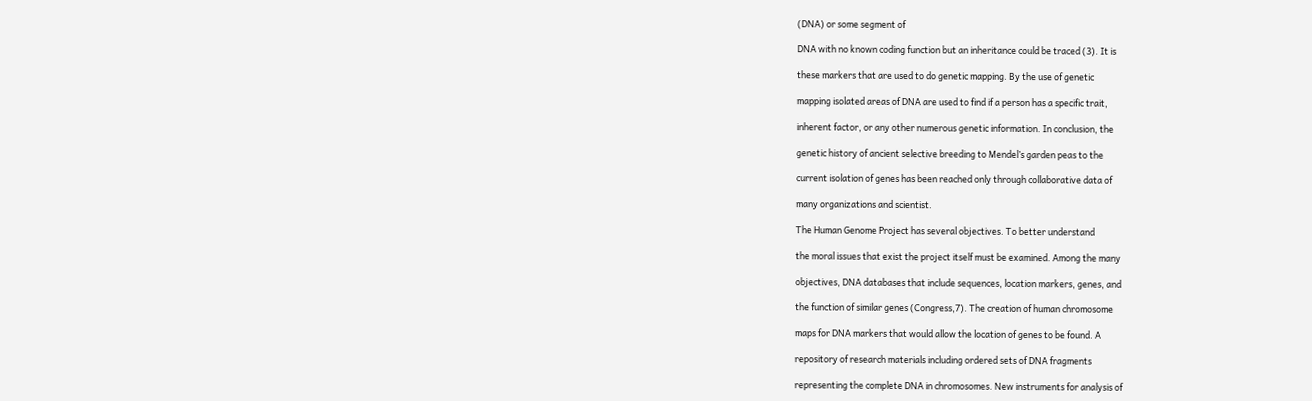(DNA) or some segment of

DNA with no known coding function but an inheritance could be traced (3). It is

these markers that are used to do genetic mapping. By the use of genetic

mapping isolated areas of DNA are used to find if a person has a specific trait,

inherent factor, or any other numerous genetic information. In conclusion, the

genetic history of ancient selective breeding to Mendel’s garden peas to the

current isolation of genes has been reached only through collaborative data of

many organizations and scientist.

The Human Genome Project has several objectives. To better understand

the moral issues that exist the project itself must be examined. Among the many

objectives, DNA databases that include sequences, location markers, genes, and

the function of similar genes (Congress,7). The creation of human chromosome

maps for DNA markers that would allow the location of genes to be found. A

repository of research materials including ordered sets of DNA fragments

representing the complete DNA in chromosomes. New instruments for analysis of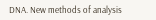DNA. New methods of analysis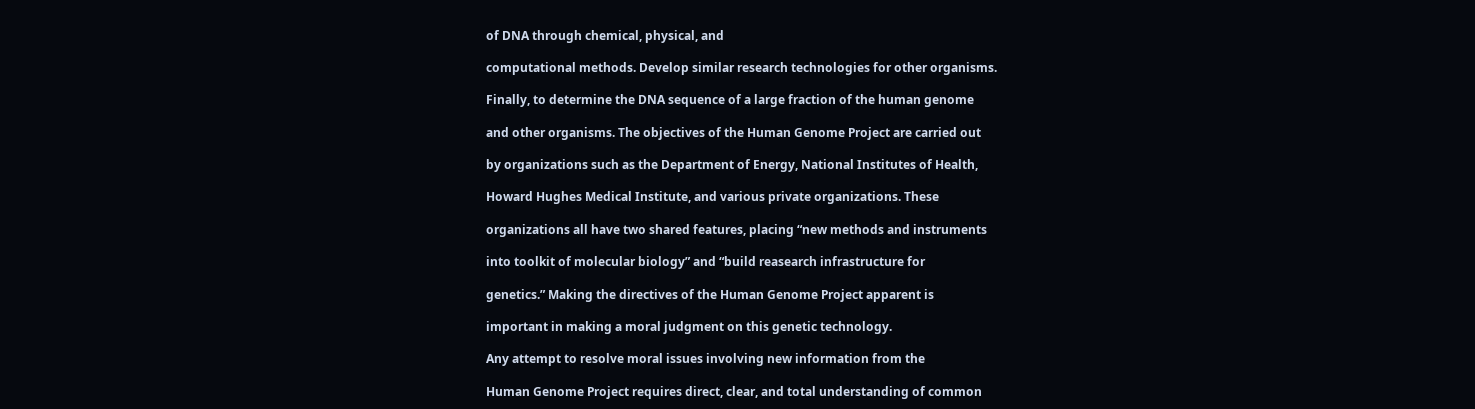of DNA through chemical, physical, and

computational methods. Develop similar research technologies for other organisms.

Finally, to determine the DNA sequence of a large fraction of the human genome

and other organisms. The objectives of the Human Genome Project are carried out

by organizations such as the Department of Energy, National Institutes of Health,

Howard Hughes Medical Institute, and various private organizations. These

organizations all have two shared features, placing “new methods and instruments

into toolkit of molecular biology” and “build reasearch infrastructure for

genetics.” Making the directives of the Human Genome Project apparent is

important in making a moral judgment on this genetic technology.

Any attempt to resolve moral issues involving new information from the

Human Genome Project requires direct, clear, and total understanding of common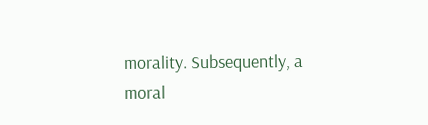morality. Subsequently, a moral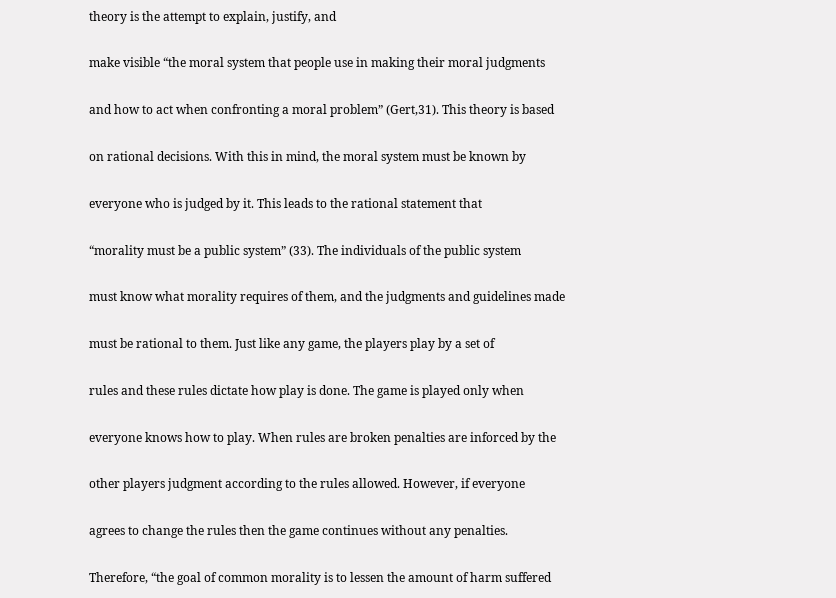theory is the attempt to explain, justify, and

make visible “the moral system that people use in making their moral judgments

and how to act when confronting a moral problem” (Gert,31). This theory is based

on rational decisions. With this in mind, the moral system must be known by

everyone who is judged by it. This leads to the rational statement that

“morality must be a public system” (33). The individuals of the public system

must know what morality requires of them, and the judgments and guidelines made

must be rational to them. Just like any game, the players play by a set of

rules and these rules dictate how play is done. The game is played only when

everyone knows how to play. When rules are broken penalties are inforced by the

other players judgment according to the rules allowed. However, if everyone

agrees to change the rules then the game continues without any penalties.

Therefore, “the goal of common morality is to lessen the amount of harm suffered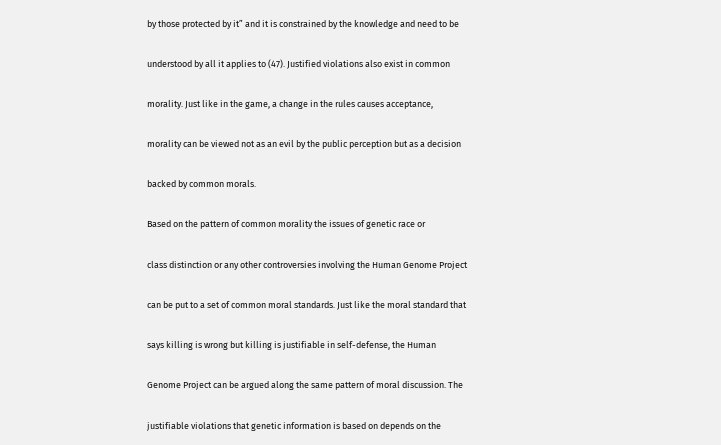by those protected by it” and it is constrained by the knowledge and need to be

understood by all it applies to (47). Justified violations also exist in common

morality. Just like in the game, a change in the rules causes acceptance,

morality can be viewed not as an evil by the public perception but as a decision

backed by common morals.

Based on the pattern of common morality the issues of genetic race or

class distinction or any other controversies involving the Human Genome Project

can be put to a set of common moral standards. Just like the moral standard that

says killing is wrong but killing is justifiable in self-defense, the Human

Genome Project can be argued along the same pattern of moral discussion. The

justifiable violations that genetic information is based on depends on the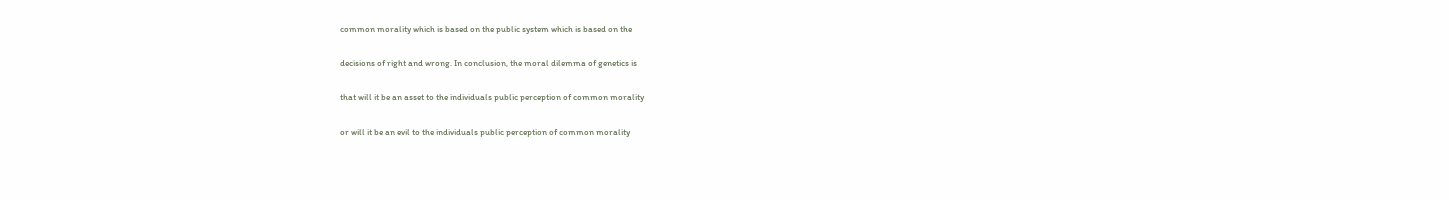common morality which is based on the public system which is based on the

decisions of right and wrong. In conclusion, the moral dilemma of genetics is

that will it be an asset to the individuals public perception of common morality

or will it be an evil to the individuals public perception of common morality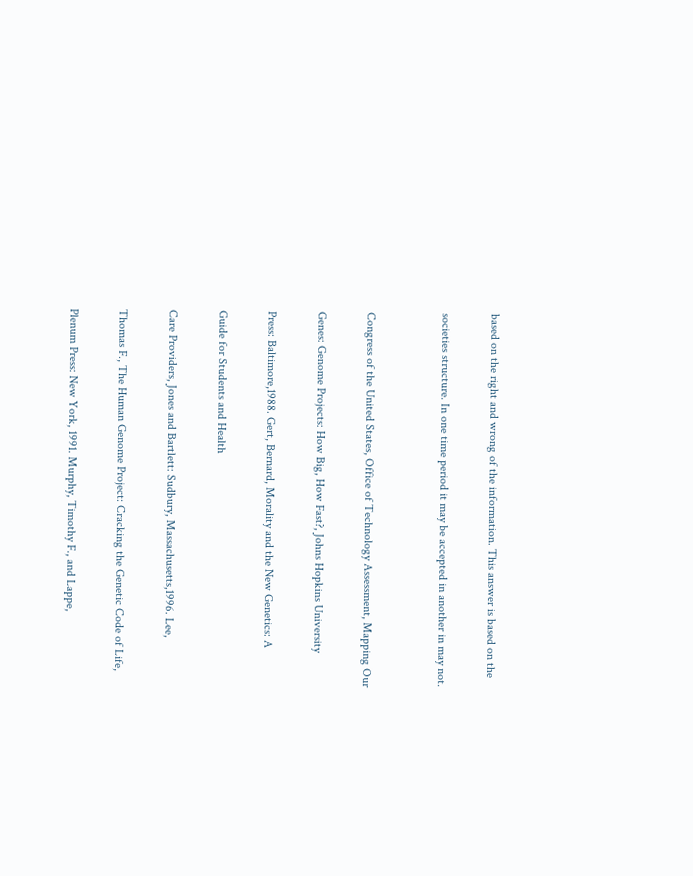based on the right and wrong of the information. This answer is based on the

societies structure. In one time period it may be accepted in another in may not.


Congress of the United States, Office of Technology Assessment, Mapping Our

Genes: Genome Projects: How Big, How Fast?, Johns Hopkins University

Press: Baltimore,1988. Gert, Bernard, Morality and the New Genetics: A

Guide for Students and Health

Care Providers, Jones and Bartlett: Sudbury, Massachusetts,1996. Lee,

Thomas F., The Human Genome Project: Cracking the Genetic Code of Life,

Plenum Press: New York, 1991. Murphy, Timothy F., and Lappe,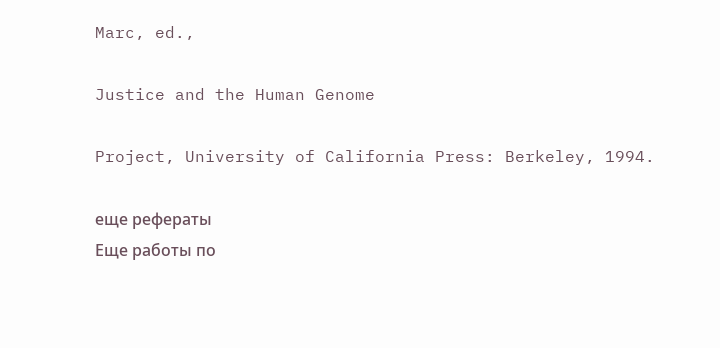Marc, ed.,

Justice and the Human Genome

Project, University of California Press: Berkeley, 1994.

еще рефераты
Еще работы по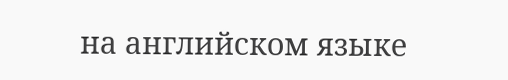на английском языке